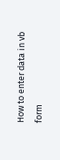How to enter data in vb form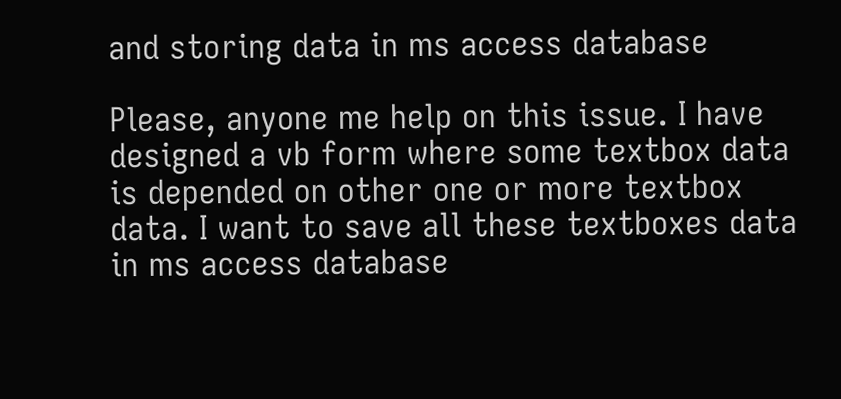and storing data in ms access database

Please, anyone me help on this issue. I have designed a vb form where some textbox data is depended on other one or more textbox data. I want to save all these textboxes data in ms access database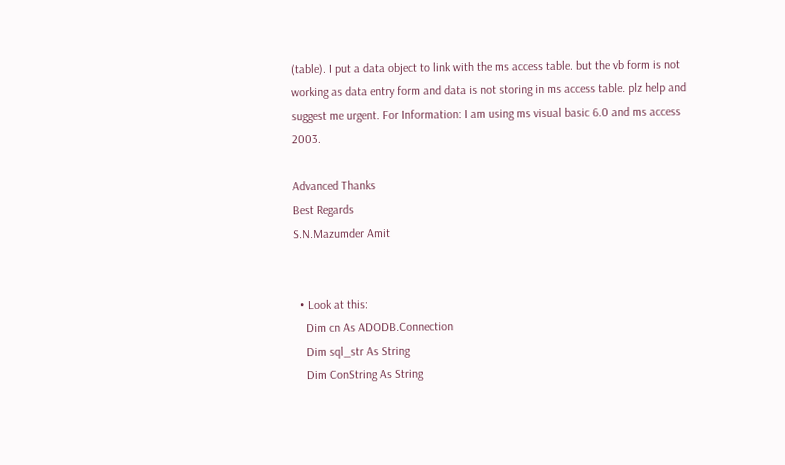(table). I put a data object to link with the ms access table. but the vb form is not working as data entry form and data is not storing in ms access table. plz help and suggest me urgent. For Information: I am using ms visual basic 6.0 and ms access 2003.

Advanced Thanks
Best Regards
S.N.Mazumder Amit


  • Look at this:
    Dim cn As ADODB.Connection
    Dim sql_str As String
    Dim ConString As String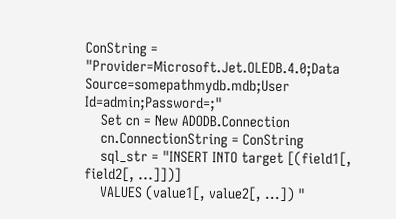ConString = "Provider=Microsoft.Jet.OLEDB.4.0;Data Source=somepathmydb.mdb;User Id=admin;Password=;"
    Set cn = New ADODB.Connection
    cn.ConnectionString = ConString
    sql_str = "INSERT INTO target [(field1[, field2[, ...]])]
    VALUES (value1[, value2[, ...]) "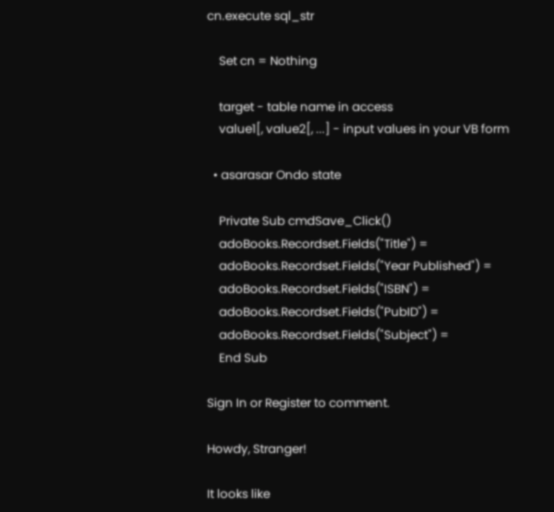cn.execute sql_str

    Set cn = Nothing

    target - table name in access
    value1[, value2[, ...] - input values in your VB form

  • asarasar Ondo state

    Private Sub cmdSave_Click()
    adoBooks.Recordset.Fields("Title") =
    adoBooks.Recordset.Fields("Year Published") =
    adoBooks.Recordset.Fields("ISBN") =
    adoBooks.Recordset.Fields("PubID") =
    adoBooks.Recordset.Fields("Subject") =
    End Sub

Sign In or Register to comment.

Howdy, Stranger!

It looks like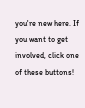you're new here. If you want to get involved, click one of these buttons!